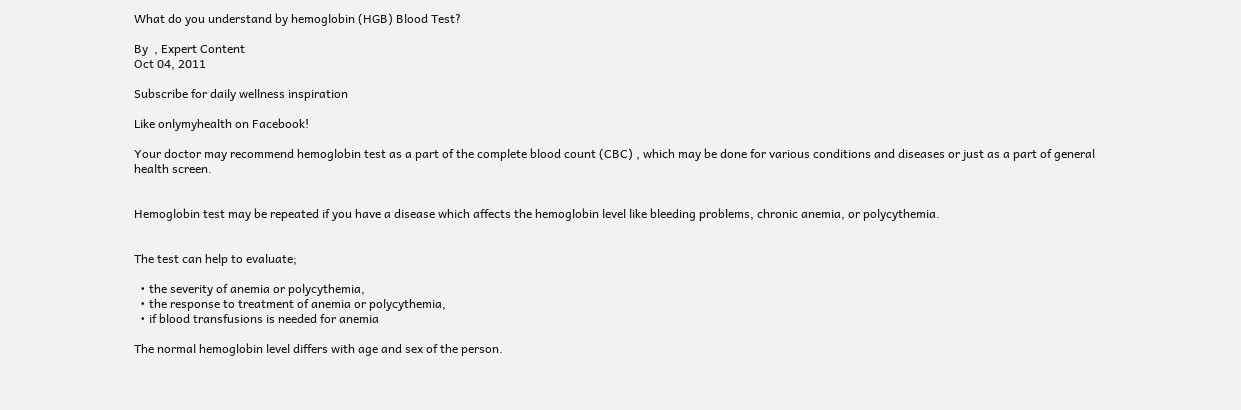What do you understand by hemoglobin (HGB) Blood Test?

By  , Expert Content
Oct 04, 2011

Subscribe for daily wellness inspiration

Like onlymyhealth on Facebook!

Your doctor may recommend hemoglobin test as a part of the complete blood count (CBC) , which may be done for various conditions and diseases or just as a part of general health screen.


Hemoglobin test may be repeated if you have a disease which affects the hemoglobin level like bleeding problems, chronic anemia, or polycythemia.


The test can help to evaluate;

  • the severity of anemia or polycythemia,
  • the response to treatment of anemia or polycythemia,
  • if blood transfusions is needed for anemia

The normal hemoglobin level differs with age and sex of the person.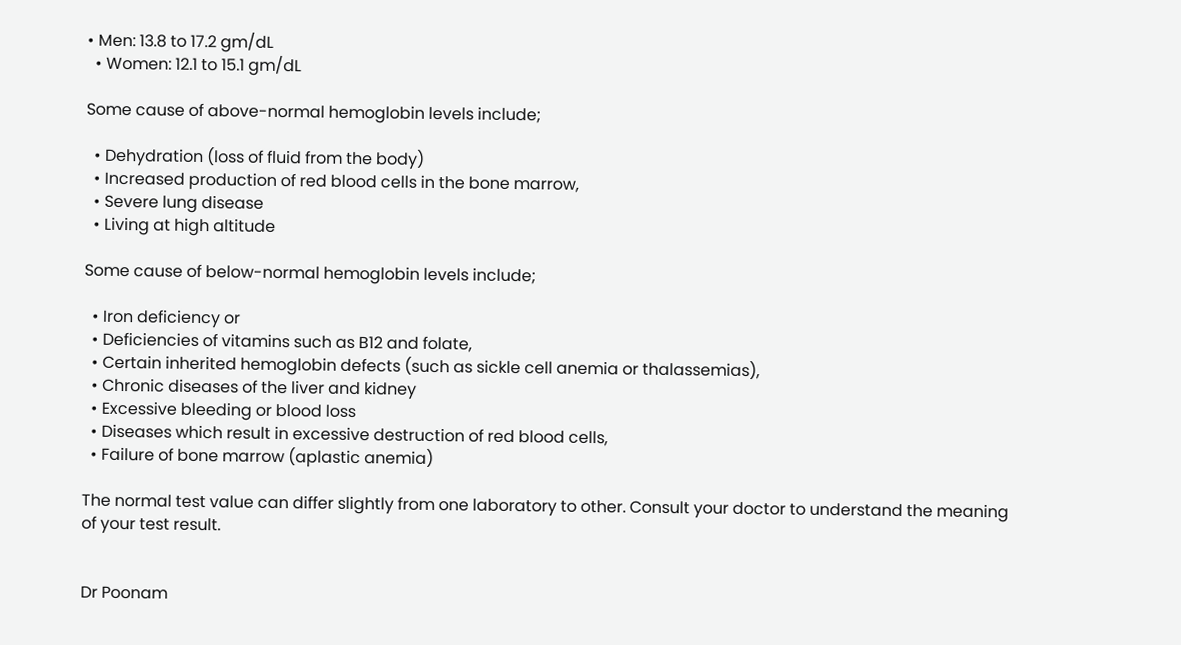• Men: 13.8 to 17.2 gm/dL
  • Women: 12.1 to 15.1 gm/dL

Some cause of above-normal hemoglobin levels include;

  • Dehydration (loss of fluid from the body)
  • Increased production of red blood cells in the bone marrow,
  • Severe lung disease
  • Living at high altitude

Some cause of below-normal hemoglobin levels include;

  • Iron deficiency or
  • Deficiencies of vitamins such as B12 and folate,
  • Certain inherited hemoglobin defects (such as sickle cell anemia or thalassemias),
  • Chronic diseases of the liver and kidney
  • Excessive bleeding or blood loss
  • Diseases which result in excessive destruction of red blood cells,
  • Failure of bone marrow (aplastic anemia)

The normal test value can differ slightly from one laboratory to other. Consult your doctor to understand the meaning of your test result.


Dr Poonam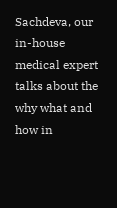Sachdeva, our in-house medical expert talks about the why what and how in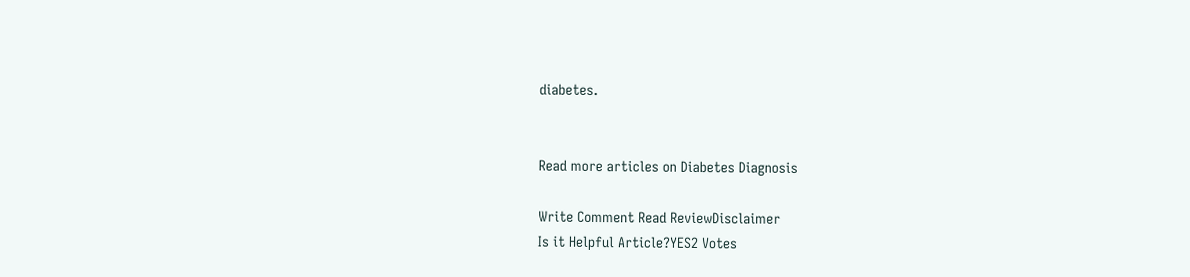diabetes.


Read more articles on Diabetes Diagnosis

Write Comment Read ReviewDisclaimer
Is it Helpful Article?YES2 Votes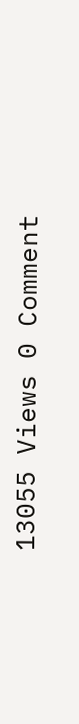13055 Views 0 Comment